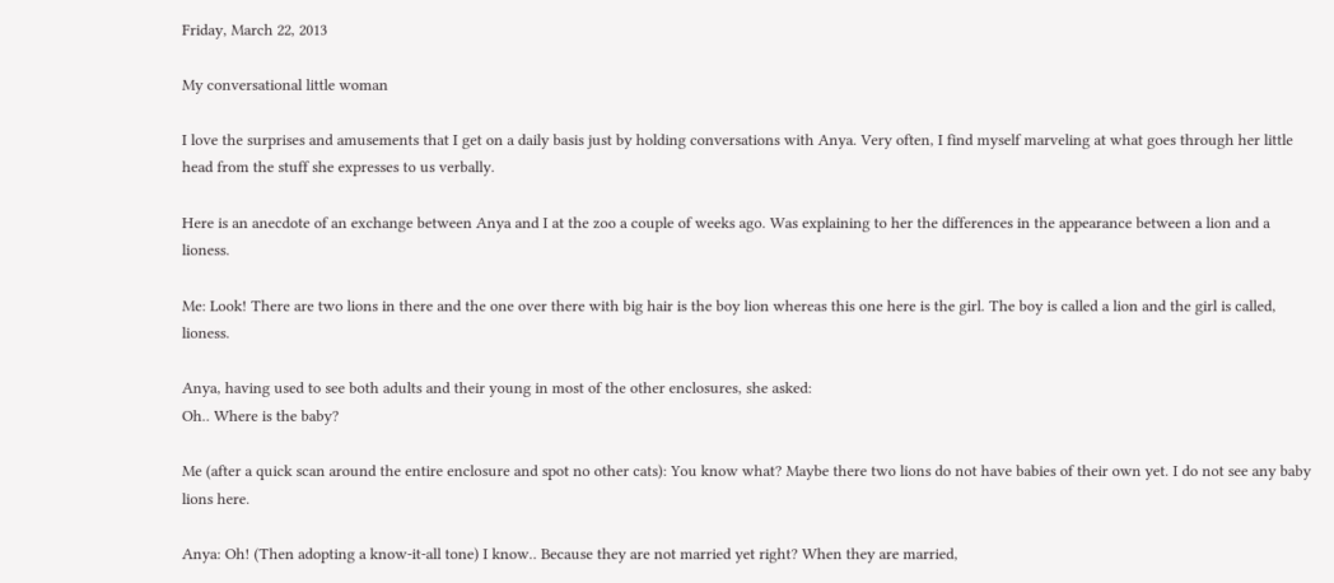Friday, March 22, 2013

My conversational little woman

I love the surprises and amusements that I get on a daily basis just by holding conversations with Anya. Very often, I find myself marveling at what goes through her little head from the stuff she expresses to us verbally.

Here is an anecdote of an exchange between Anya and I at the zoo a couple of weeks ago. Was explaining to her the differences in the appearance between a lion and a lioness.

Me: Look! There are two lions in there and the one over there with big hair is the boy lion whereas this one here is the girl. The boy is called a lion and the girl is called, lioness.

Anya, having used to see both adults and their young in most of the other enclosures, she asked:
Oh.. Where is the baby?

Me (after a quick scan around the entire enclosure and spot no other cats): You know what? Maybe there two lions do not have babies of their own yet. I do not see any baby lions here.

Anya: Oh! (Then adopting a know-it-all tone) I know.. Because they are not married yet right? When they are married,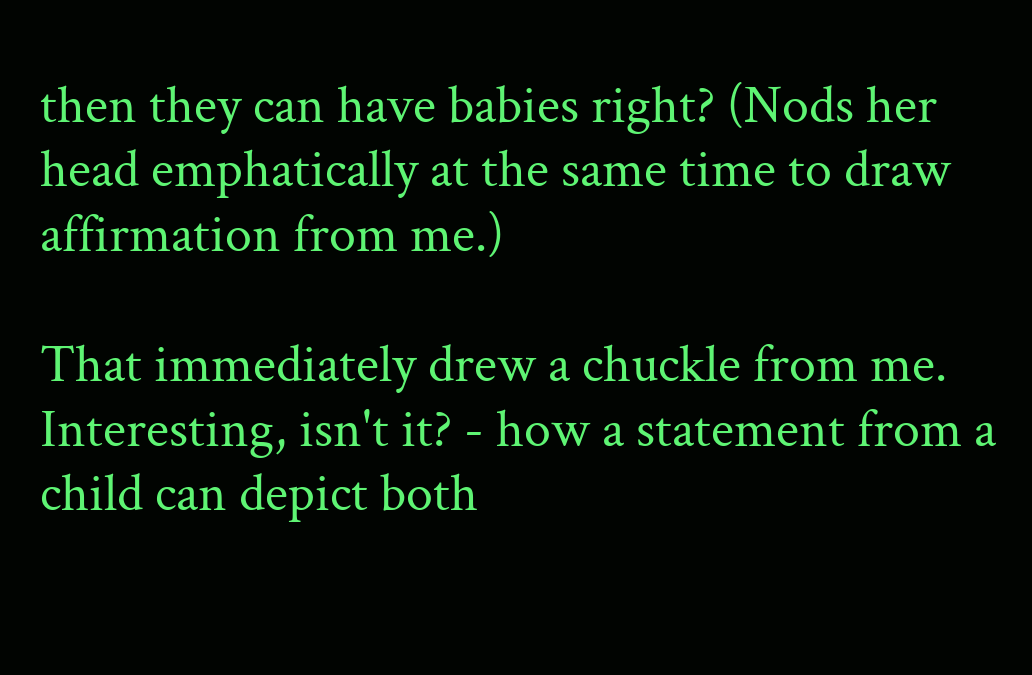then they can have babies right? (Nods her head emphatically at the same time to draw affirmation from me.)

That immediately drew a chuckle from me. Interesting, isn't it? - how a statement from a child can depict both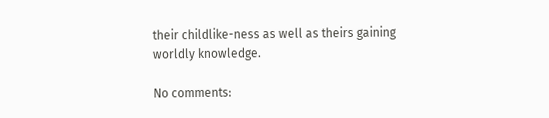their childlike-ness as well as theirs gaining worldly knowledge.

No comments: